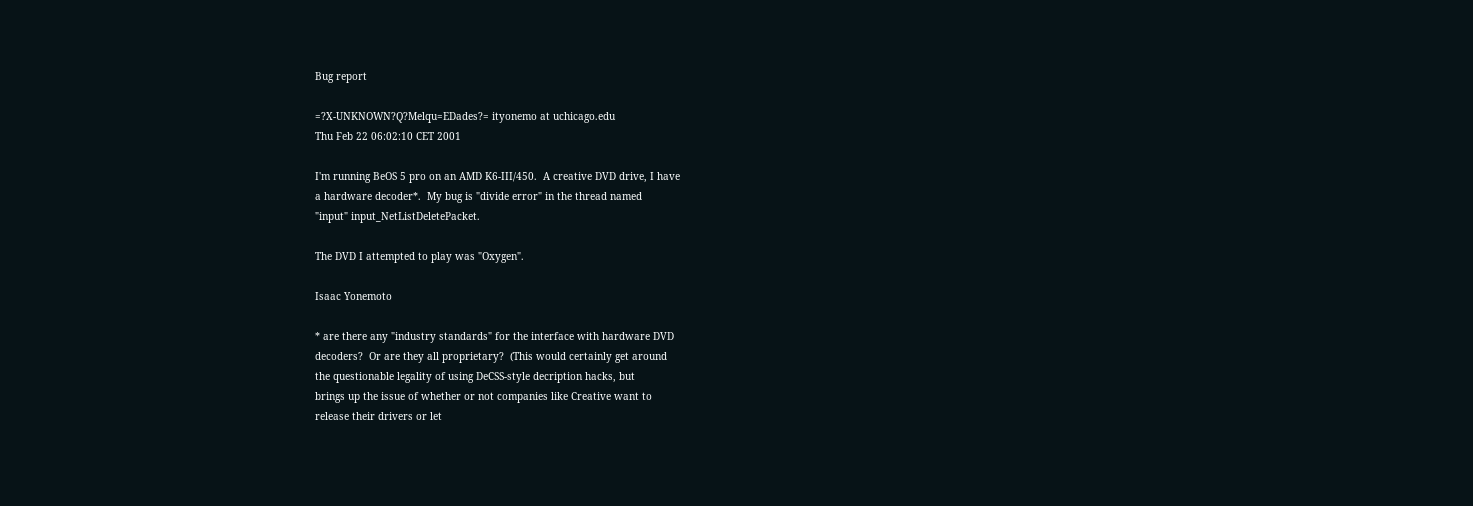Bug report

=?X-UNKNOWN?Q?Melqu=EDades?= ityonemo at uchicago.edu
Thu Feb 22 06:02:10 CET 2001

I'm running BeOS 5 pro on an AMD K6-III/450.  A creative DVD drive, I have
a hardware decoder*.  My bug is "divide error" in the thread named
"input" input_NetListDeletePacket.

The DVD I attempted to play was "Oxygen".

Isaac Yonemoto

* are there any "industry standards" for the interface with hardware DVD
decoders?  Or are they all proprietary?  (This would certainly get around
the questionable legality of using DeCSS-style decription hacks, but
brings up the issue of whether or not companies like Creative want to
release their drivers or let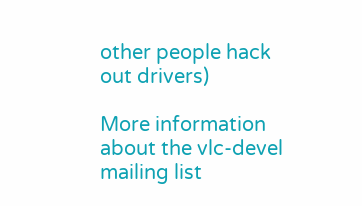other people hack out drivers)

More information about the vlc-devel mailing list